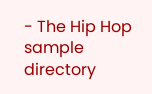- The Hip Hop sample directory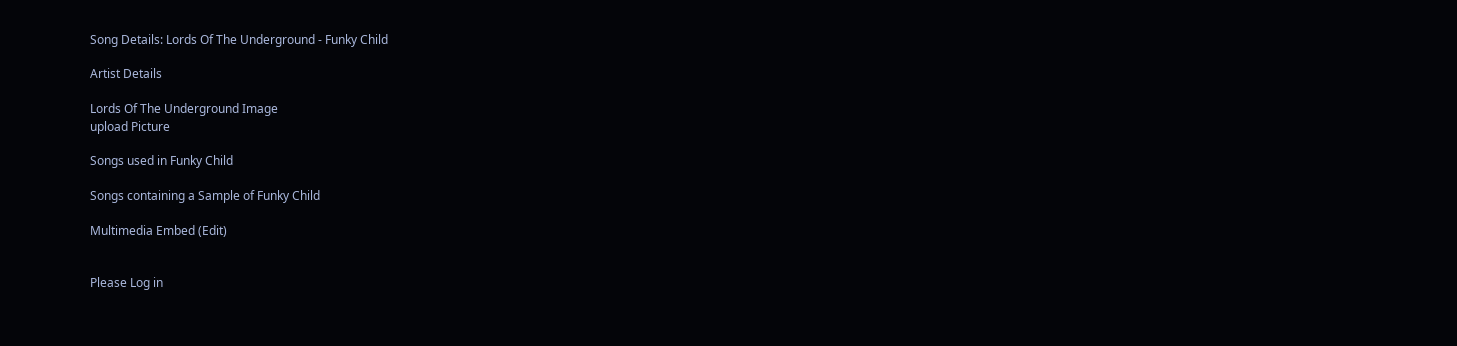Song Details: Lords Of The Underground - Funky Child

Artist Details

Lords Of The Underground Image
upload Picture

Songs used in Funky Child

Songs containing a Sample of Funky Child

Multimedia Embed (Edit)


Please Log in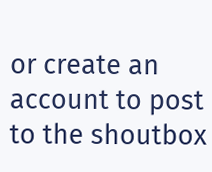or create an account to post to the shoutbox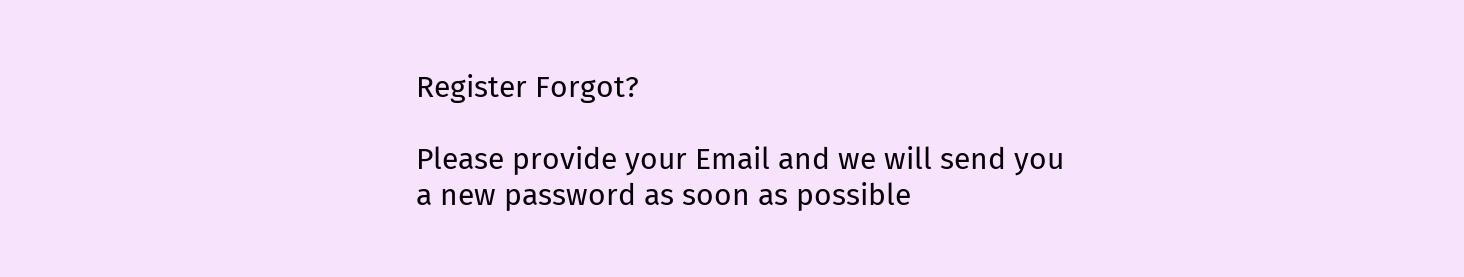Register Forgot?

Please provide your Email and we will send you
a new password as soon as possible